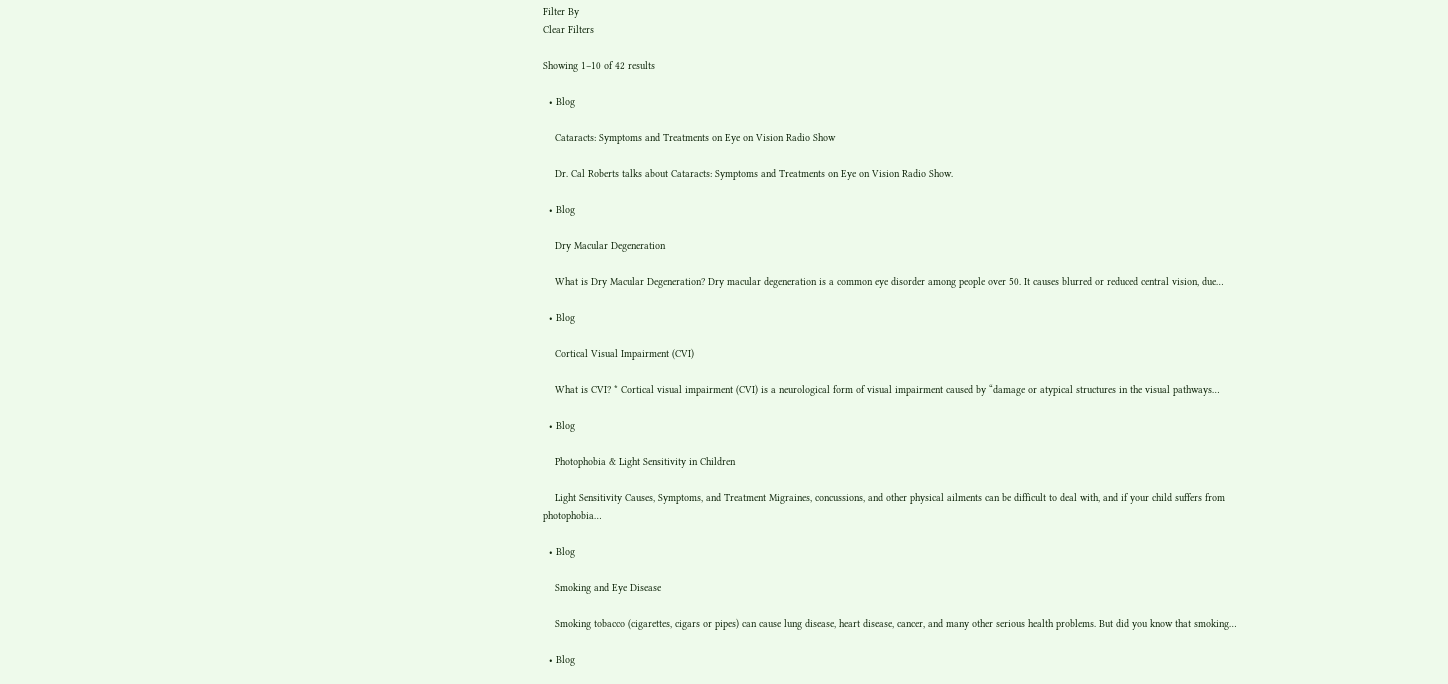Filter By
Clear Filters

Showing 1–10 of 42 results

  • Blog

    Cataracts: Symptoms and Treatments on Eye on Vision Radio Show

    Dr. Cal Roberts talks about Cataracts: Symptoms and Treatments on Eye on Vision Radio Show.

  • Blog

    Dry Macular Degeneration

    What is Dry Macular Degeneration? Dry macular degeneration is a common eye disorder among people over 50. It causes blurred or reduced central vision, due…

  • Blog

    Cortical Visual Impairment (CVI)

    What is CVI? * Cortical visual impairment (CVI) is a neurological form of visual impairment caused by “damage or atypical structures in the visual pathways…

  • Blog

    Photophobia & Light Sensitivity in Children

    Light Sensitivity Causes, Symptoms, and Treatment Migraines, concussions, and other physical ailments can be difficult to deal with, and if your child suffers from photophobia…

  • Blog

    Smoking and Eye Disease

    Smoking tobacco (cigarettes, cigars or pipes) can cause lung disease, heart disease, cancer, and many other serious health problems. But did you know that smoking…

  • Blog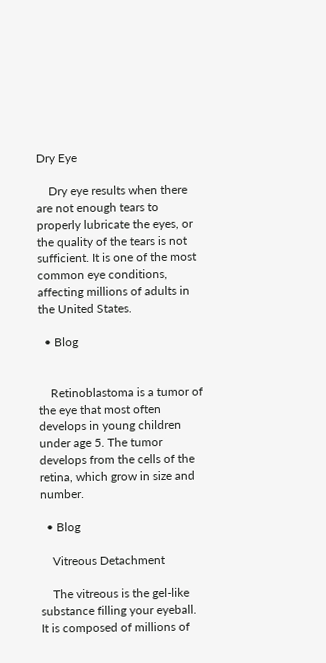Dry Eye

    Dry eye results when there are not enough tears to properly lubricate the eyes, or the quality of the tears is not sufficient. It is one of the most common eye conditions, affecting millions of adults in the United States.

  • Blog


    Retinoblastoma is a tumor of the eye that most often develops in young children under age 5. The tumor develops from the cells of the retina, which grow in size and number.

  • Blog

    Vitreous Detachment

    The vitreous is the gel-like substance filling your eyeball. It is composed of millions of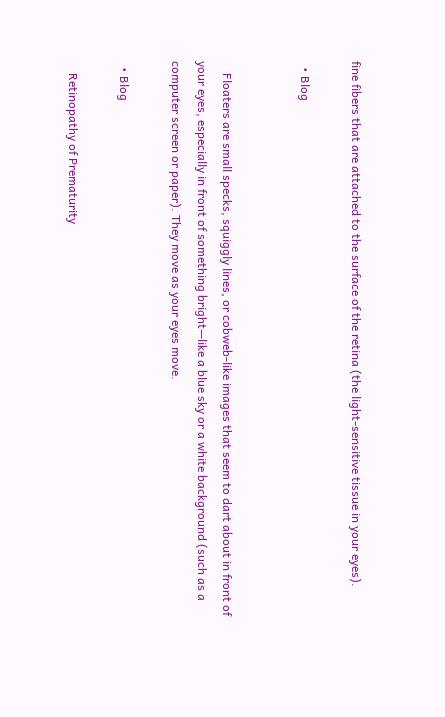fine fibers that are attached to the surface of the retina (the light-sensitive tissue in your eyes).

  • Blog


    Floaters are small specks, squiggly lines, or cobweb-like images that seem to dart about in front of your eyes, especially in front of something bright—like a blue sky or a white background (such as a computer screen or paper). They move as your eyes move.

  • Blog

    Retinopathy of Prematurity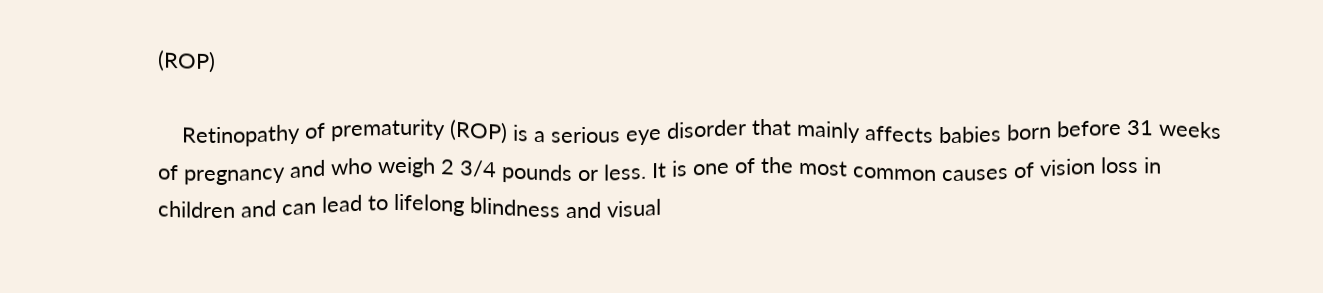(ROP)

    Retinopathy of prematurity (ROP) is a serious eye disorder that mainly affects babies born before 31 weeks of pregnancy and who weigh 2 3/4 pounds or less. It is one of the most common causes of vision loss in children and can lead to lifelong blindness and visual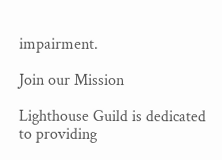impairment.

Join our Mission

Lighthouse Guild is dedicated to providing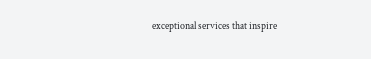exceptional services that inspire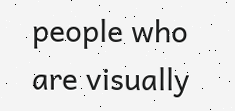people who are visually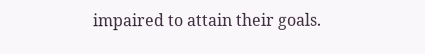impaired to attain their goals.